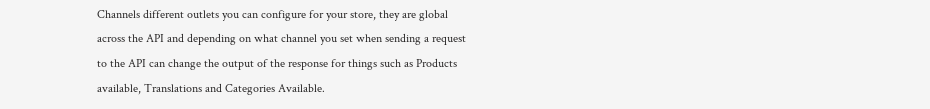Channels different outlets you can configure for your store, they are global across the API and depending on what channel you set when sending a request to the API can change the output of the response for things such as Products available, Translations and Categories Available.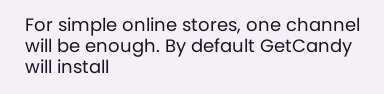For simple online stores, one channel will be enough. By default GetCandy will install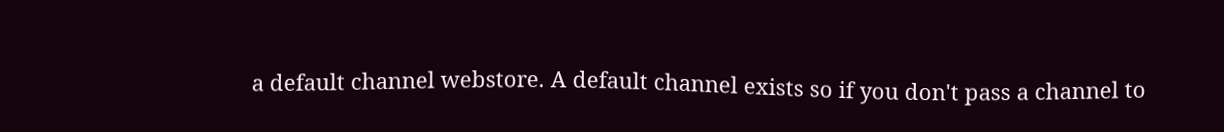a default channel webstore. A default channel exists so if you don't pass a channel to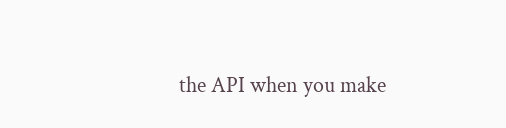the API when you make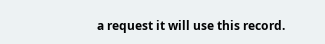a request it will use this record.